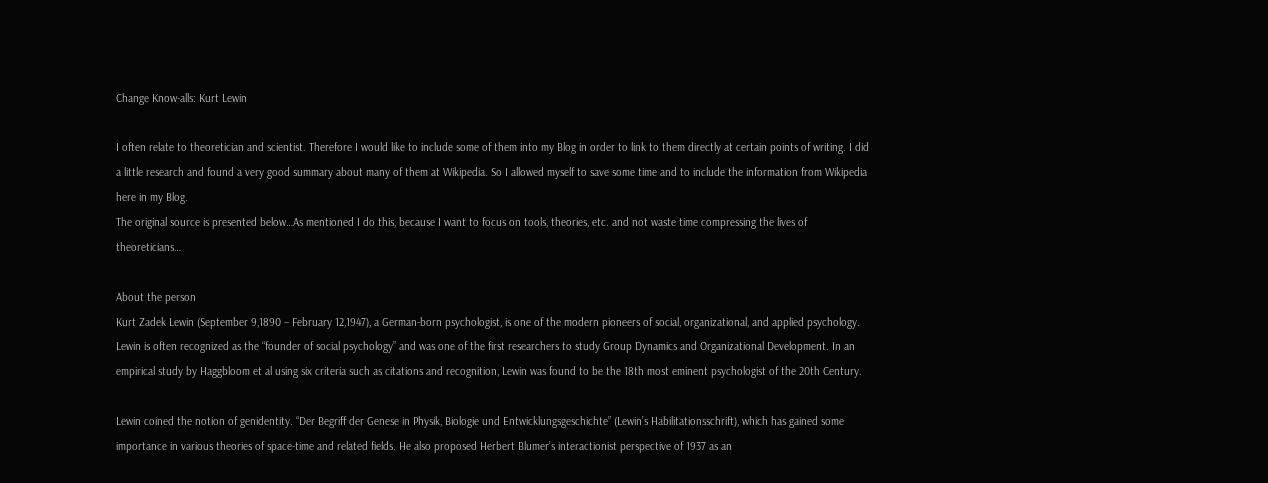Change Know-alls: Kurt Lewin

I often relate to theoretician and scientist. Therefore I would like to include some of them into my Blog in order to link to them directly at certain points of writing. I did a little research and found a very good summary about many of them at Wikipedia. So I allowed myself to save some time and to include the information from Wikipedia here in my Blog.
The original source is presented below…As mentioned I do this, because I want to focus on tools, theories, etc. and not waste time compressing the lives of theoreticians…

About the person
Kurt Zadek Lewin (September 9,1890 – February 12,1947), a German-born psychologist, is one of the modern pioneers of social, organizational, and applied psychology. Lewin is often recognized as the “founder of social psychology” and was one of the first researchers to study Group Dynamics and Organizational Development. In an empirical study by Haggbloom et al using six criteria such as citations and recognition, Lewin was found to be the 18th most eminent psychologist of the 20th Century.

Lewin coined the notion of genidentity. “Der Begriff der Genese in Physik, Biologie und Entwicklungsgeschichte” (Lewin’s Habilitationsschrift), which has gained some importance in various theories of space-time and related fields. He also proposed Herbert Blumer’s interactionist perspective of 1937 as an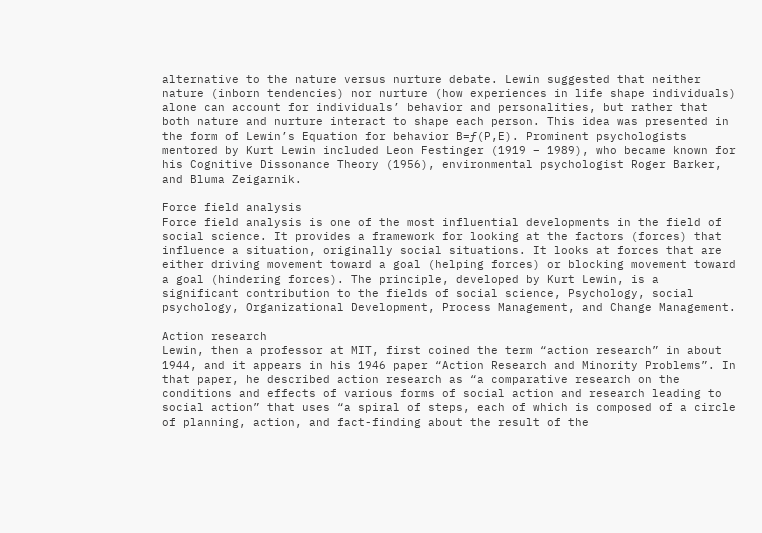alternative to the nature versus nurture debate. Lewin suggested that neither nature (inborn tendencies) nor nurture (how experiences in life shape individuals) alone can account for individuals’ behavior and personalities, but rather that both nature and nurture interact to shape each person. This idea was presented in the form of Lewin’s Equation for behavior B=ƒ(P,E). Prominent psychologists mentored by Kurt Lewin included Leon Festinger (1919 – 1989), who became known for his Cognitive Dissonance Theory (1956), environmental psychologist Roger Barker, and Bluma Zeigarnik.

Force field analysis
Force field analysis is one of the most influential developments in the field of social science. It provides a framework for looking at the factors (forces) that influence a situation, originally social situations. It looks at forces that are either driving movement toward a goal (helping forces) or blocking movement toward a goal (hindering forces). The principle, developed by Kurt Lewin, is a significant contribution to the fields of social science, Psychology, social psychology, Organizational Development, Process Management, and Change Management.

Action research
Lewin, then a professor at MIT, first coined the term “action research” in about 1944, and it appears in his 1946 paper “Action Research and Minority Problems”. In that paper, he described action research as “a comparative research on the conditions and effects of various forms of social action and research leading to social action” that uses “a spiral of steps, each of which is composed of a circle of planning, action, and fact-finding about the result of the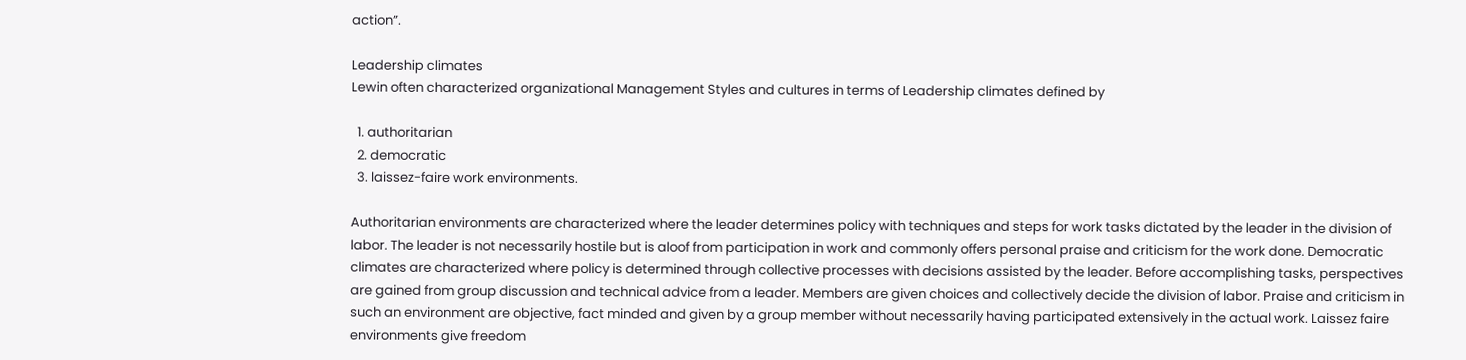action”.

Leadership climates
Lewin often characterized organizational Management Styles and cultures in terms of Leadership climates defined by

  1. authoritarian
  2. democratic
  3. laissez-faire work environments.

Authoritarian environments are characterized where the leader determines policy with techniques and steps for work tasks dictated by the leader in the division of labor. The leader is not necessarily hostile but is aloof from participation in work and commonly offers personal praise and criticism for the work done. Democratic climates are characterized where policy is determined through collective processes with decisions assisted by the leader. Before accomplishing tasks, perspectives are gained from group discussion and technical advice from a leader. Members are given choices and collectively decide the division of labor. Praise and criticism in such an environment are objective, fact minded and given by a group member without necessarily having participated extensively in the actual work. Laissez faire environments give freedom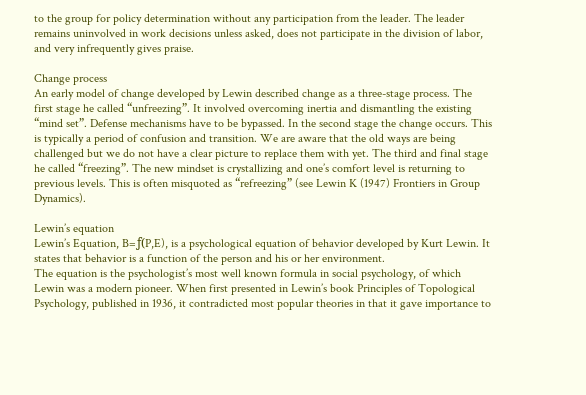to the group for policy determination without any participation from the leader. The leader remains uninvolved in work decisions unless asked, does not participate in the division of labor, and very infrequently gives praise.

Change process
An early model of change developed by Lewin described change as a three-stage process. The first stage he called “unfreezing”. It involved overcoming inertia and dismantling the existing “mind set”. Defense mechanisms have to be bypassed. In the second stage the change occurs. This is typically a period of confusion and transition. We are aware that the old ways are being challenged but we do not have a clear picture to replace them with yet. The third and final stage he called “freezing”. The new mindset is crystallizing and one’s comfort level is returning to previous levels. This is often misquoted as “refreezing” (see Lewin K (1947) Frontiers in Group Dynamics).

Lewin’s equation
Lewin’s Equation, B=ƒ(P,E), is a psychological equation of behavior developed by Kurt Lewin. It states that behavior is a function of the person and his or her environment.
The equation is the psychologist’s most well known formula in social psychology, of which Lewin was a modern pioneer. When first presented in Lewin’s book Principles of Topological Psychology, published in 1936, it contradicted most popular theories in that it gave importance to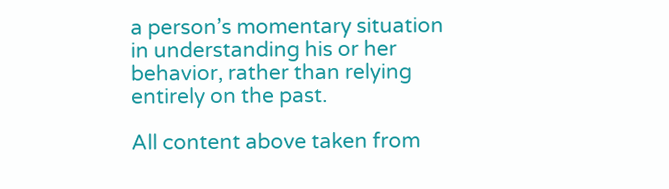a person’s momentary situation in understanding his or her behavior, rather than relying entirely on the past.

All content above taken from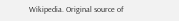Wikipedia. Original source of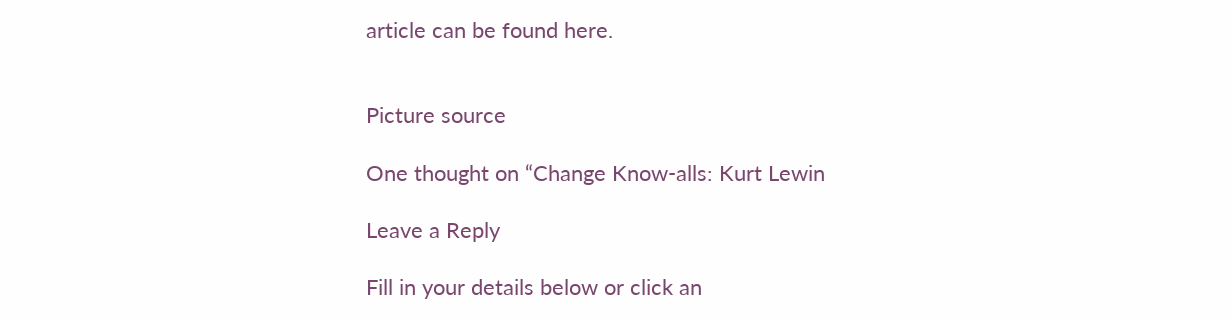article can be found here.


Picture source

One thought on “Change Know-alls: Kurt Lewin

Leave a Reply

Fill in your details below or click an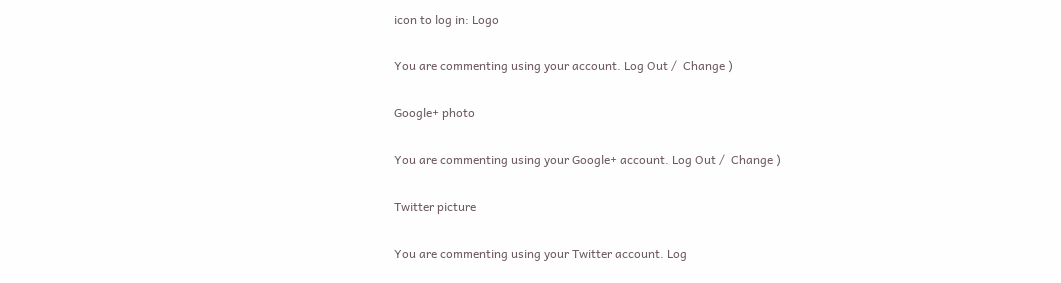icon to log in: Logo

You are commenting using your account. Log Out /  Change )

Google+ photo

You are commenting using your Google+ account. Log Out /  Change )

Twitter picture

You are commenting using your Twitter account. Log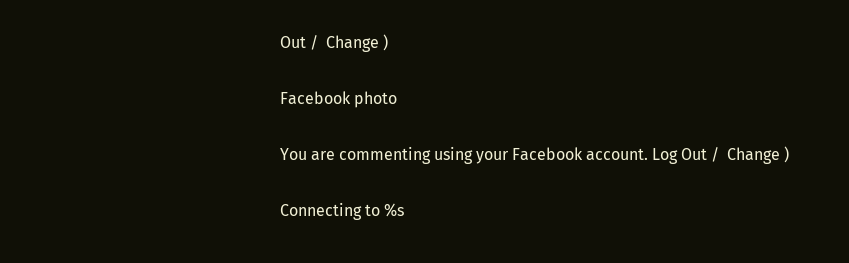Out /  Change )

Facebook photo

You are commenting using your Facebook account. Log Out /  Change )

Connecting to %s